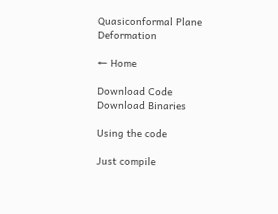Quasiconformal Plane Deformation

← Home

Download Code
Download Binaries

Using the code

Just compile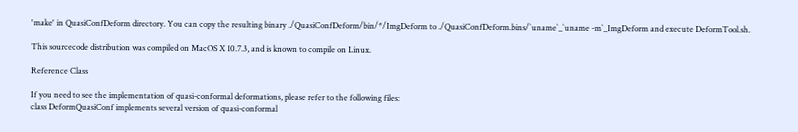'make' in QuasiConfDeform directory. You can copy the resulting binary ./QuasiConfDeform/bin/*/ImgDeform to ./QuasiConfDeform.bins/`uname`_`uname -m`_ImgDeform and execute DeformTool.sh.

This sourcecode distribution was compiled on MacOS X 10.7.3, and is known to compile on Linux.

Reference Class

If you need to see the implementation of quasi-conformal deformations, please refer to the following files:
class DeformQuasiConf implements several version of quasi-conformal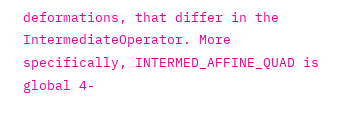deformations, that differ in the IntermediateOperator. More specifically, INTERMED_AFFINE_QUAD is global 4-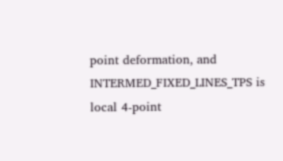point deformation, and INTERMED_FIXED_LINES_TPS is local 4-point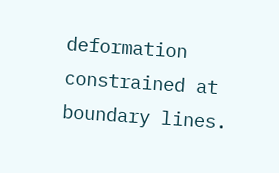deformation constrained at boundary lines.